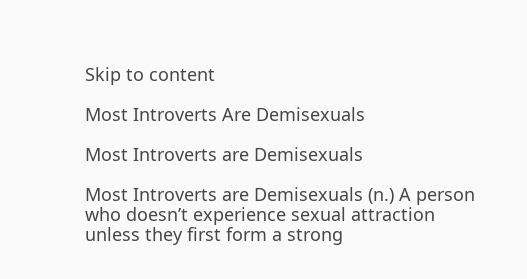Skip to content

Most Introverts Are Demisexuals

Most Introverts are Demisexuals

Most Introverts are Demisexuals (n.) A person who doesn’t experience sexual attraction unless they first form a strong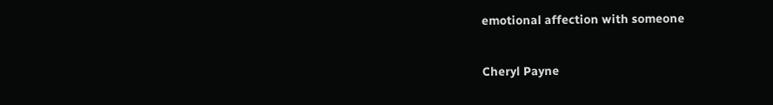emotional affection with someone

Cheryl Payne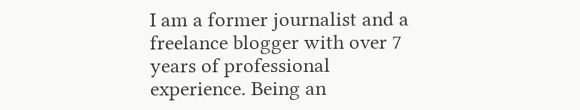I am a former journalist and a freelance blogger with over 7 years of professional experience. Being an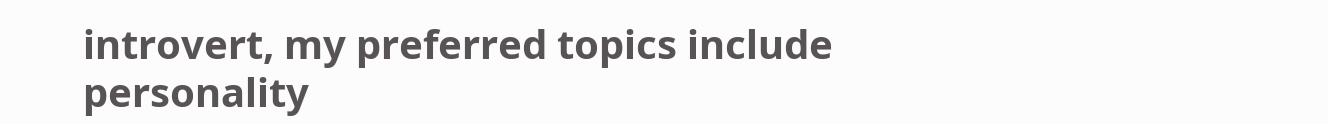introvert, my preferred topics include personality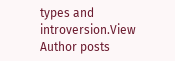types and introversion.View Author posts